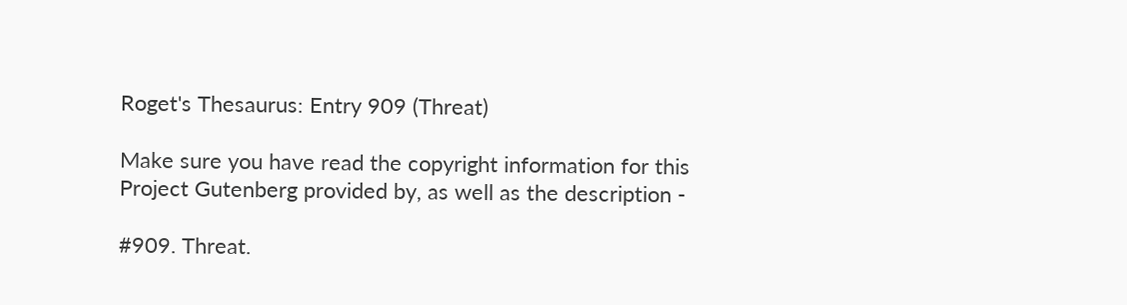Roget's Thesaurus: Entry 909 (Threat)

Make sure you have read the copyright information for this Project Gutenberg provided by, as well as the description -

#909. Threat.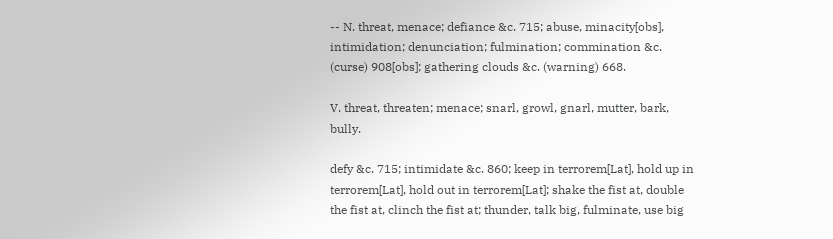-- N. threat, menace; defiance &c. 715; abuse, minacity[obs], intimidation; denunciation; fulmination; commination &c. (curse) 908[obs]; gathering clouds &c. (warning) 668.

V. threat, threaten; menace; snarl, growl, gnarl, mutter, bark, bully.

defy &c. 715; intimidate &c. 860; keep in terrorem[Lat], hold up in terrorem[Lat], hold out in terrorem[Lat]; shake the fist at, double the fist at, clinch the fist at; thunder, talk big, fulminate, use big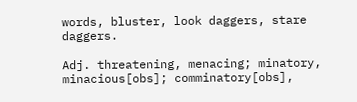words, bluster, look daggers, stare daggers.

Adj. threatening, menacing; minatory, minacious[obs]; comminatory[obs],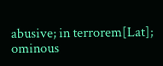abusive; in terrorem[Lat]; ominous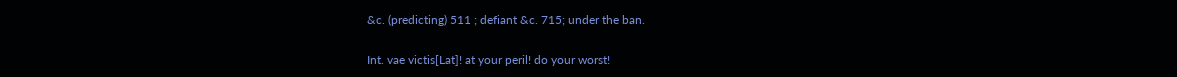&c. (predicting) 511 ; defiant &c. 715; under the ban.

Int. vae victis[Lat]! at your peril! do your worst!